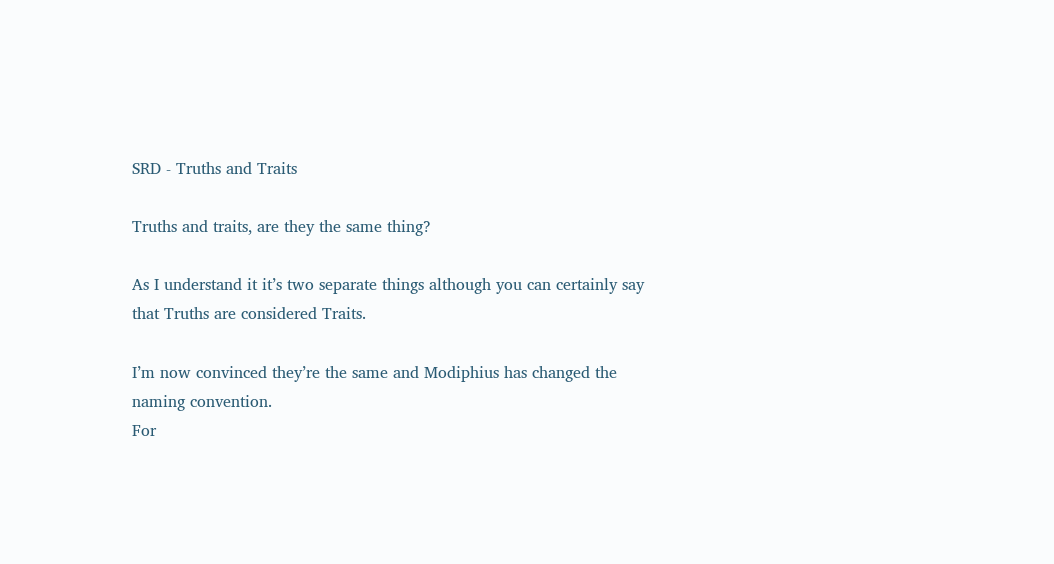SRD - Truths and Traits

Truths and traits, are they the same thing?

As I understand it it’s two separate things although you can certainly say that Truths are considered Traits.

I’m now convinced they’re the same and Modiphius has changed the naming convention.
For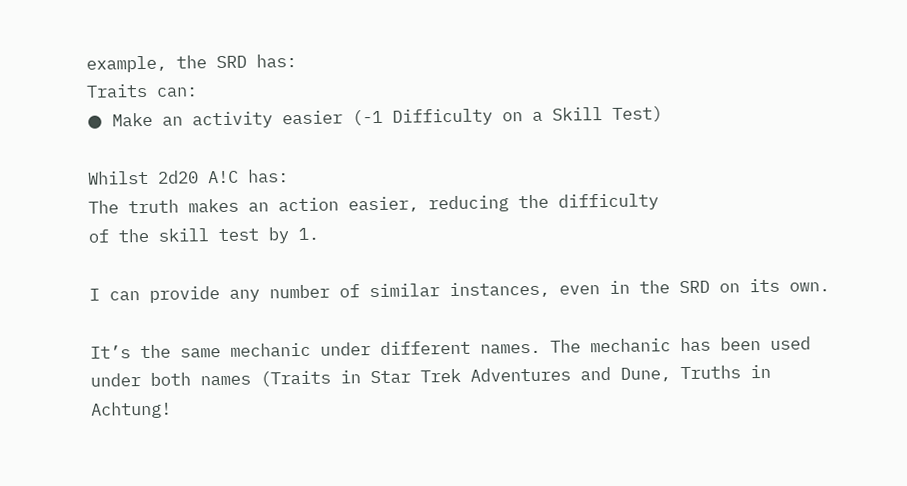example, the SRD has:
Traits can:
● Make an activity easier (-1 Difficulty on a Skill Test)

Whilst 2d20 A!C has:
The truth makes an action easier, reducing the difficulty
of the skill test by 1.

I can provide any number of similar instances, even in the SRD on its own.

It’s the same mechanic under different names. The mechanic has been used under both names (Traits in Star Trek Adventures and Dune, Truths in Achtung!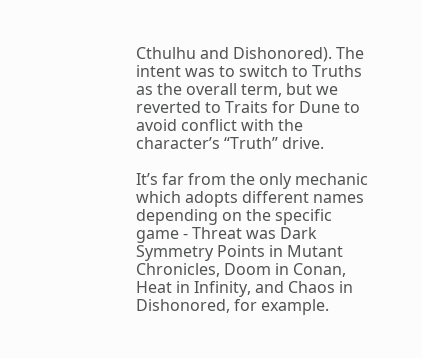Cthulhu and Dishonored). The intent was to switch to Truths as the overall term, but we reverted to Traits for Dune to avoid conflict with the character’s “Truth” drive.

It’s far from the only mechanic which adopts different names depending on the specific game - Threat was Dark Symmetry Points in Mutant Chronicles, Doom in Conan, Heat in Infinity, and Chaos in Dishonored, for example.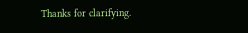Thanks for clarifying.